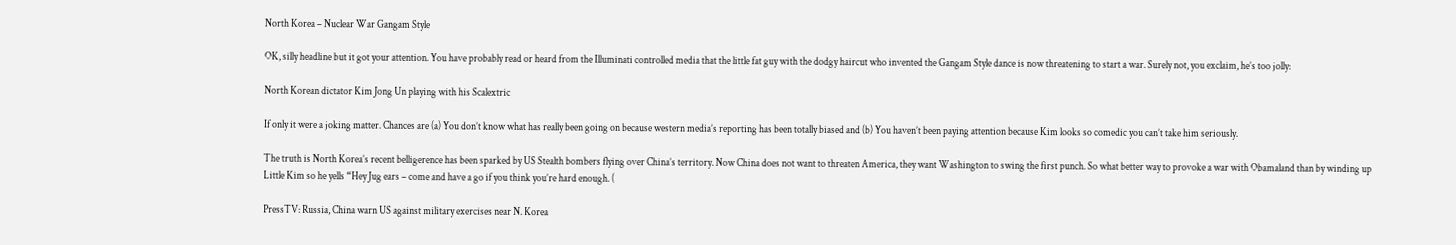North Korea – Nuclear War Gangam Style

OK, silly headline but it got your attention. You have probably read or heard from the Illuminati controlled media that the little fat guy with the dodgy haircut who invented the Gangam Style dance is now threatening to start a war. Surely not, you exclaim, he’s too jolly:

North Korean dictator Kim Jong Un playing with his Scalextric

If only it were a joking matter. Chances are (a) You don’t know what has really been going on because western media’s reporting has been totally biased and (b) You haven’t been paying attention because Kim looks so comedic you can’t take him seriously.

The truth is North Korea’s recent belligerence has been sparked by US Stealth bombers flying over China’s territory. Now China does not want to threaten America, they want Washington to swing the first punch. So what better way to provoke a war with Obamaland than by winding up Little Kim so he yells “Hey Jug ears – come and have a go if you think you’re hard enough. (

PressTV: Russia, China warn US against military exercises near N. Korea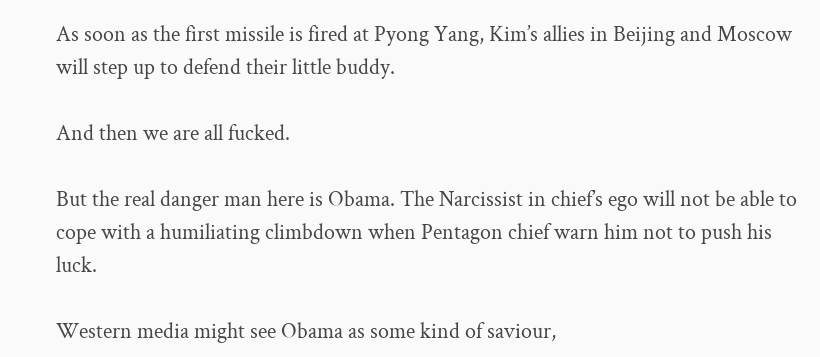As soon as the first missile is fired at Pyong Yang, Kim’s allies in Beijing and Moscow will step up to defend their little buddy.

And then we are all fucked.

But the real danger man here is Obama. The Narcissist in chief’s ego will not be able to cope with a humiliating climbdown when Pentagon chief warn him not to push his luck.

Western media might see Obama as some kind of saviour,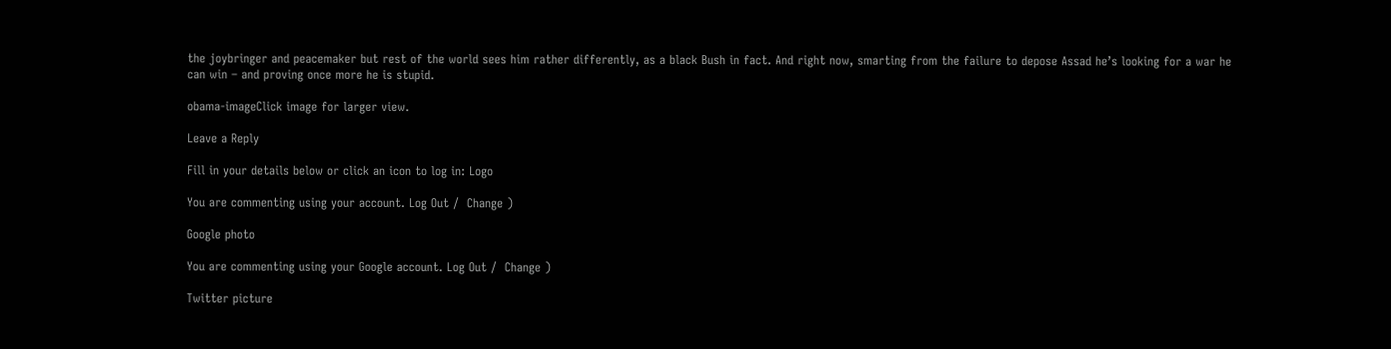the joybringer and peacemaker but rest of the world sees him rather differently, as a black Bush in fact. And right now, smarting from the failure to depose Assad he’s looking for a war he can win – and proving once more he is stupid.

obama-imageClick image for larger view.

Leave a Reply

Fill in your details below or click an icon to log in: Logo

You are commenting using your account. Log Out /  Change )

Google photo

You are commenting using your Google account. Log Out /  Change )

Twitter picture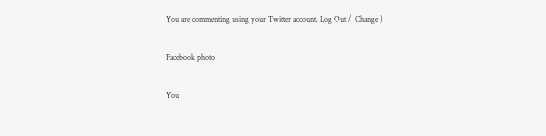You are commenting using your Twitter account. Log Out /  Change )

Facebook photo

You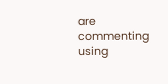are commenting using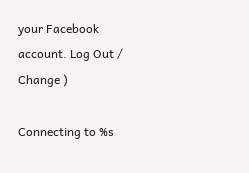your Facebook account. Log Out /  Change )

Connecting to %s